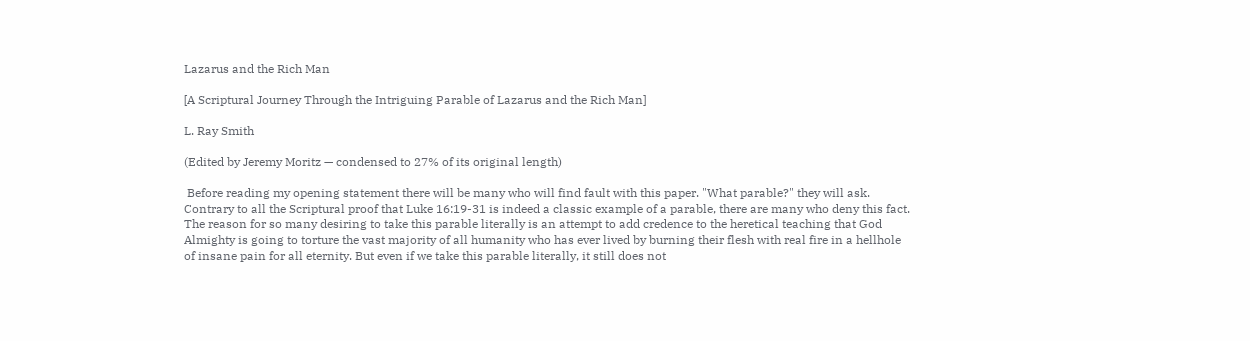Lazarus and the Rich Man

[A Scriptural Journey Through the Intriguing Parable of Lazarus and the Rich Man]

L. Ray Smith

(Edited by Jeremy Moritz — condensed to 27% of its original length)

 Before reading my opening statement there will be many who will find fault with this paper. "What parable?" they will ask. Contrary to all the Scriptural proof that Luke 16:19-31 is indeed a classic example of a parable, there are many who deny this fact. The reason for so many desiring to take this parable literally is an attempt to add credence to the heretical teaching that God Almighty is going to torture the vast majority of all humanity who has ever lived by burning their flesh with real fire in a hellhole of insane pain for all eternity. But even if we take this parable literally, it still does not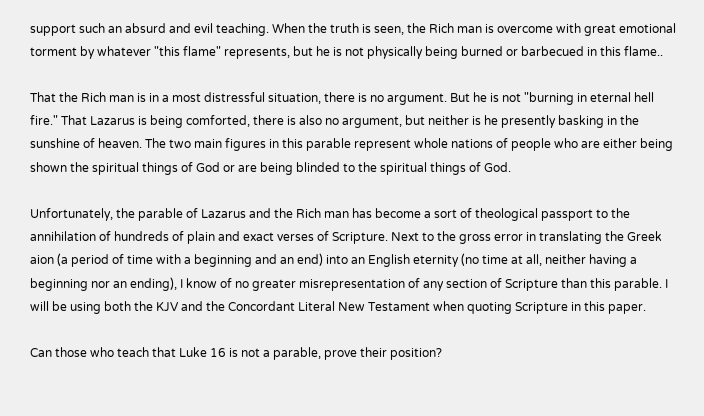support such an absurd and evil teaching. When the truth is seen, the Rich man is overcome with great emotional torment by whatever "this flame" represents, but he is not physically being burned or barbecued in this flame..

That the Rich man is in a most distressful situation, there is no argument. But he is not "burning in eternal hell fire." That Lazarus is being comforted, there is also no argument, but neither is he presently basking in the sunshine of heaven. The two main figures in this parable represent whole nations of people who are either being shown the spiritual things of God or are being blinded to the spiritual things of God.

Unfortunately, the parable of Lazarus and the Rich man has become a sort of theological passport to the annihilation of hundreds of plain and exact verses of Scripture. Next to the gross error in translating the Greek aion (a period of time with a beginning and an end) into an English eternity (no time at all, neither having a beginning nor an ending), I know of no greater misrepresentation of any section of Scripture than this parable. I will be using both the KJV and the Concordant Literal New Testament when quoting Scripture in this paper.

Can those who teach that Luke 16 is not a parable, prove their position?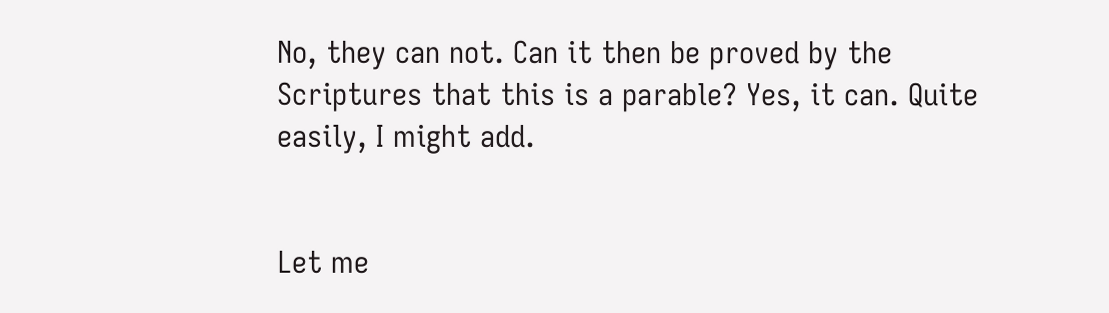No, they can not. Can it then be proved by the Scriptures that this is a parable? Yes, it can. Quite easily, I might add.


Let me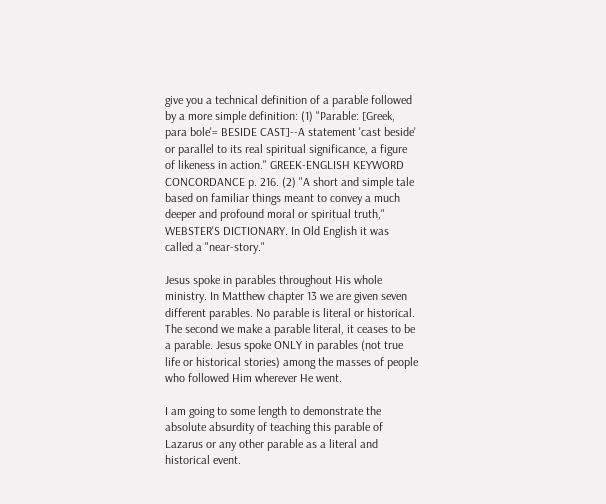give you a technical definition of a parable followed by a more simple definition: (1) "Parable: [Greek, para bole'= BESIDE CAST]--A statement 'cast beside' or parallel to its real spiritual significance, a figure of likeness in action." GREEK-ENGLISH KEYWORD CONCORDANCE p. 216. (2) "A short and simple tale based on familiar things meant to convey a much deeper and profound moral or spiritual truth," WEBSTER'S DICTIONARY. In Old English it was called a "near-story."

Jesus spoke in parables throughout His whole ministry. In Matthew chapter 13 we are given seven different parables. No parable is literal or historical. The second we make a parable literal, it ceases to be a parable. Jesus spoke ONLY in parables (not true life or historical stories) among the masses of people who followed Him wherever He went.

I am going to some length to demonstrate the absolute absurdity of teaching this parable of Lazarus or any other parable as a literal and historical event.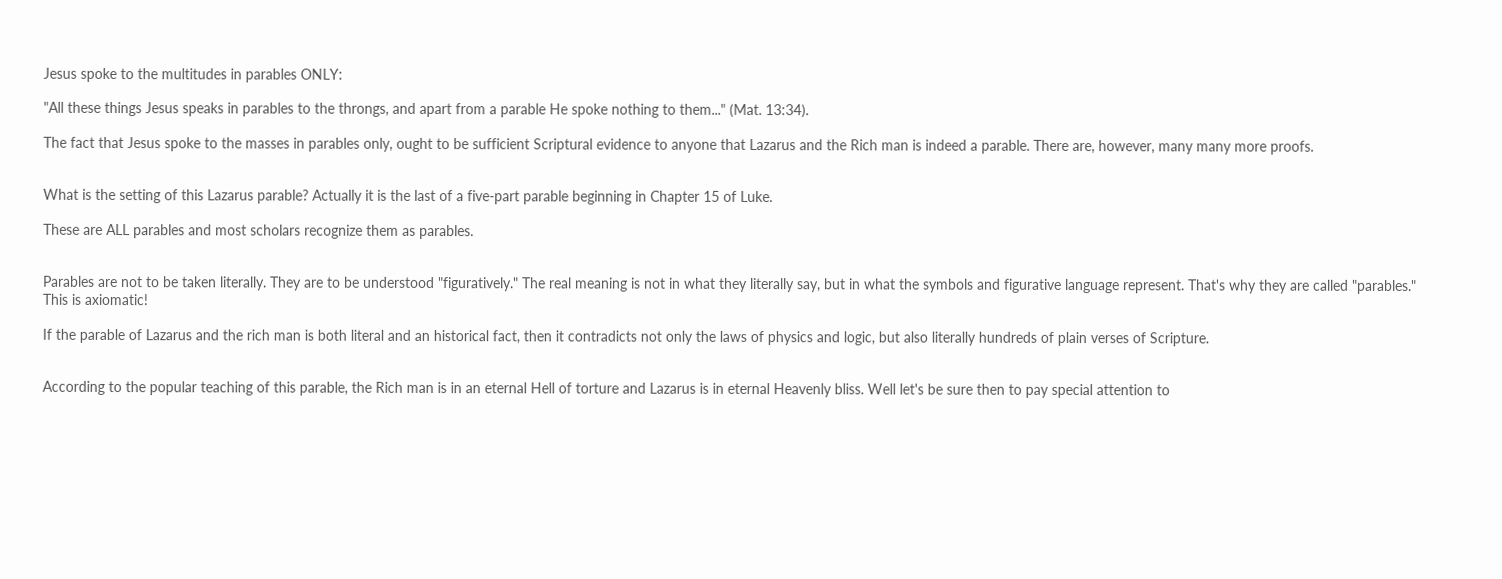Jesus spoke to the multitudes in parables ONLY:

"All these things Jesus speaks in parables to the throngs, and apart from a parable He spoke nothing to them..." (Mat. 13:34).

The fact that Jesus spoke to the masses in parables only, ought to be sufficient Scriptural evidence to anyone that Lazarus and the Rich man is indeed a parable. There are, however, many many more proofs.


What is the setting of this Lazarus parable? Actually it is the last of a five-part parable beginning in Chapter 15 of Luke.

These are ALL parables and most scholars recognize them as parables.


Parables are not to be taken literally. They are to be understood "figuratively." The real meaning is not in what they literally say, but in what the symbols and figurative language represent. That's why they are called "parables." This is axiomatic!

If the parable of Lazarus and the rich man is both literal and an historical fact, then it contradicts not only the laws of physics and logic, but also literally hundreds of plain verses of Scripture.


According to the popular teaching of this parable, the Rich man is in an eternal Hell of torture and Lazarus is in eternal Heavenly bliss. Well let's be sure then to pay special attention to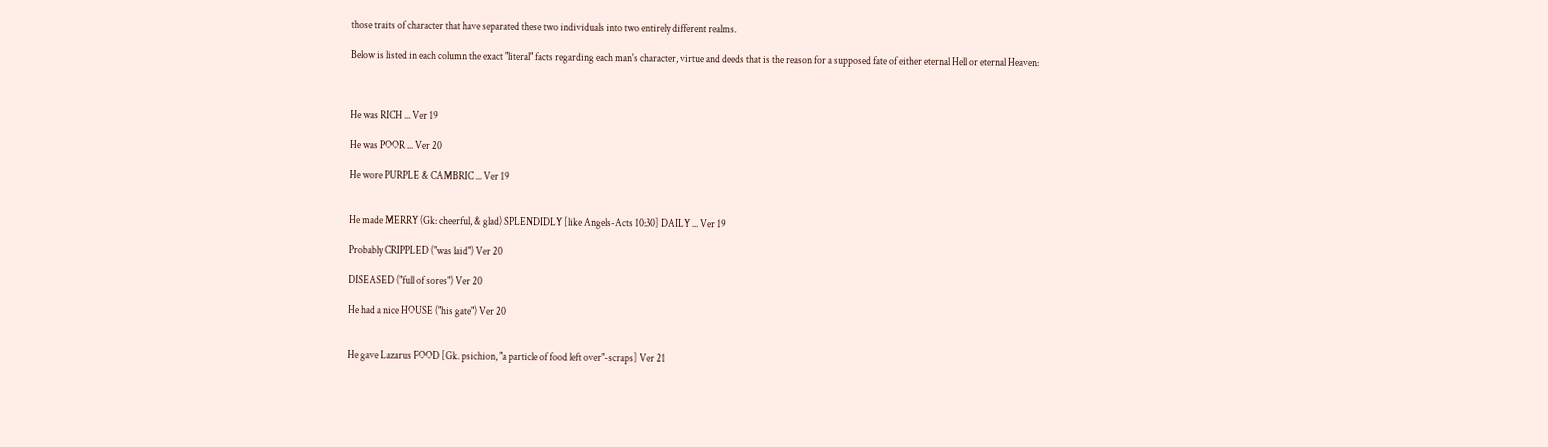those traits of character that have separated these two individuals into two entirely different realms.

Below is listed in each column the exact "literal" facts regarding each man's character, virtue and deeds that is the reason for a supposed fate of either eternal Hell or eternal Heaven:



He was RICH ... Ver 19

He was POOR ... Ver 20

He wore PURPLE & CAMBRIC ... Ver 19


He made MERRY (Gk: cheerful, & glad) SPLENDIDLY [like Angels-Acts 10:30] DAILY ... Ver 19

Probably CRIPPLED ("was laid") Ver 20

DISEASED ("full of sores") Ver 20

He had a nice HOUSE ("his gate") Ver 20


He gave Lazarus FOOD [Gk. psichion, "a particle of food left over"-scraps] Ver 21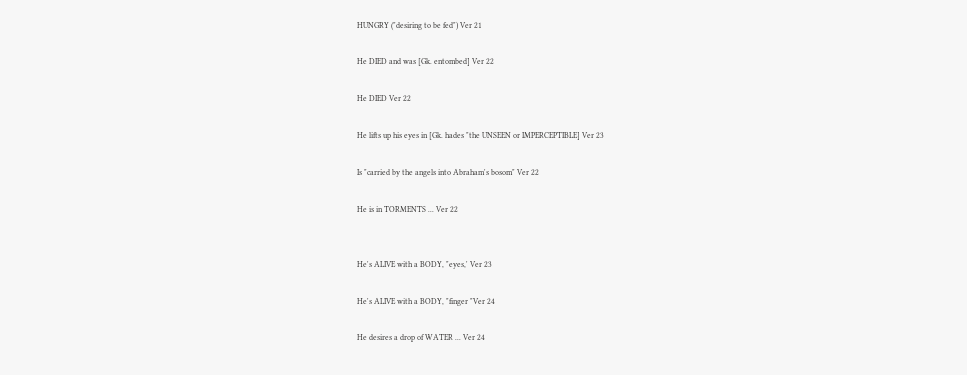HUNGRY ("desiring to be fed") Ver 21

He DIED and was [Gk. entombed] Ver 22

He DIED Ver 22

He lifts up his eyes in [Gk. hades "the UNSEEN or IMPERCEPTIBLE] Ver 23

Is "carried by the angels into Abraham's bosom" Ver 22

He is in TORMENTS ... Ver 22


He's ALIVE with a BODY, "eyes,' Ver 23

He's ALIVE with a BODY, "finger "Ver 24

He desires a drop of WATER ... Ver 24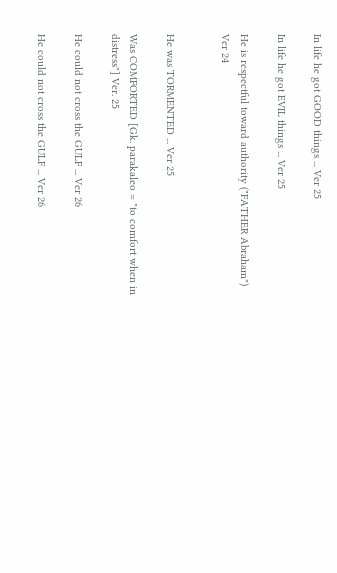In life he got GOOD things ... Ver 25

In life he got EVIL things ... Ver 25

He is respectful toward authority ("FATHER Abraham") Ver 24


He was TORMENTED ... Ver 25

Was COMFORTED [Gk. parakaleo = "to comfort when in distress"] Ver. 25

He could not cross the GULF ... Ver 26

He could not cross the GULF ... Ver 26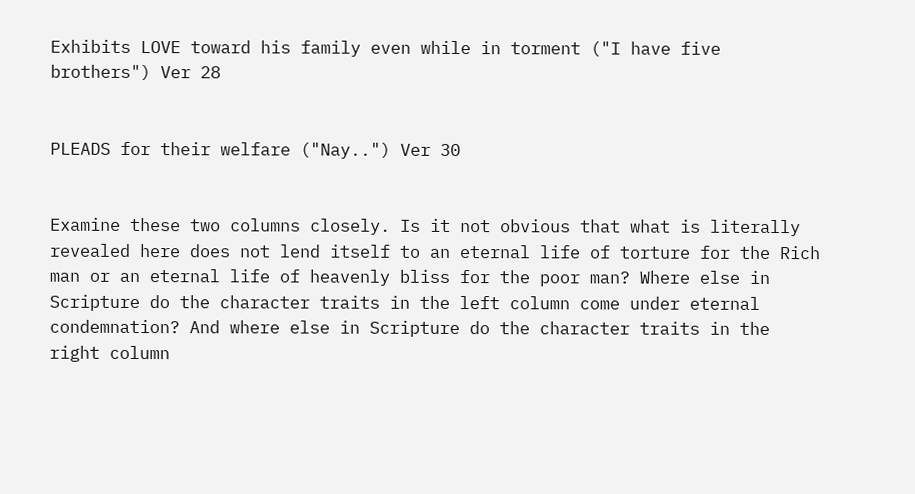Exhibits LOVE toward his family even while in torment ("I have five brothers") Ver 28


PLEADS for their welfare ("Nay..") Ver 30


Examine these two columns closely. Is it not obvious that what is literally revealed here does not lend itself to an eternal life of torture for the Rich man or an eternal life of heavenly bliss for the poor man? Where else in Scripture do the character traits in the left column come under eternal condemnation? And where else in Scripture do the character traits in the right column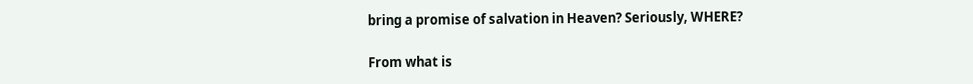bring a promise of salvation in Heaven? Seriously, WHERE?

From what is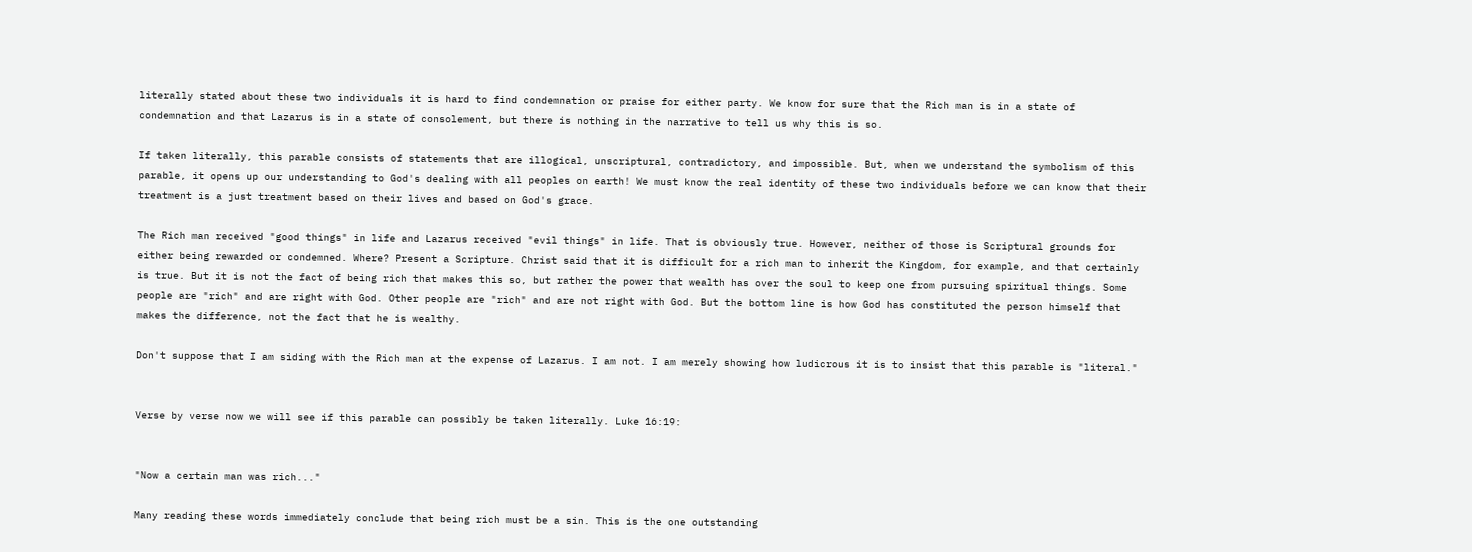literally stated about these two individuals it is hard to find condemnation or praise for either party. We know for sure that the Rich man is in a state of condemnation and that Lazarus is in a state of consolement, but there is nothing in the narrative to tell us why this is so.

If taken literally, this parable consists of statements that are illogical, unscriptural, contradictory, and impossible. But, when we understand the symbolism of this parable, it opens up our understanding to God's dealing with all peoples on earth! We must know the real identity of these two individuals before we can know that their treatment is a just treatment based on their lives and based on God's grace.

The Rich man received "good things" in life and Lazarus received "evil things" in life. That is obviously true. However, neither of those is Scriptural grounds for either being rewarded or condemned. Where? Present a Scripture. Christ said that it is difficult for a rich man to inherit the Kingdom, for example, and that certainly is true. But it is not the fact of being rich that makes this so, but rather the power that wealth has over the soul to keep one from pursuing spiritual things. Some people are "rich" and are right with God. Other people are "rich" and are not right with God. But the bottom line is how God has constituted the person himself that makes the difference, not the fact that he is wealthy.

Don't suppose that I am siding with the Rich man at the expense of Lazarus. I am not. I am merely showing how ludicrous it is to insist that this parable is "literal."


Verse by verse now we will see if this parable can possibly be taken literally. Luke 16:19:


"Now a certain man was rich..."

Many reading these words immediately conclude that being rich must be a sin. This is the one outstanding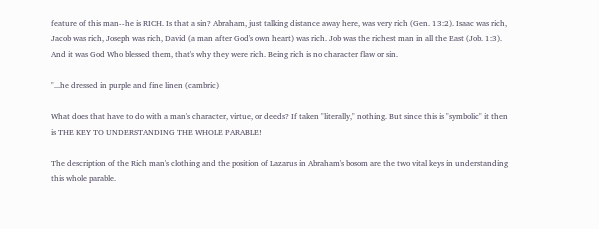feature of this man--he is RICH. Is that a sin? Abraham, just talking distance away here, was very rich (Gen. 13:2). Isaac was rich, Jacob was rich, Joseph was rich, David (a man after God's own heart) was rich. Job was the richest man in all the East (Job. 1:3). And it was God Who blessed them, that's why they were rich. Being rich is no character flaw or sin.

"...he dressed in purple and fine linen (cambric)

What does that have to do with a man's character, virtue, or deeds? If taken "literally," nothing. But since this is "symbolic" it then is THE KEY TO UNDERSTANDING THE WHOLE PARABLE!

The description of the Rich man's clothing and the position of Lazarus in Abraham's bosom are the two vital keys in understanding this whole parable.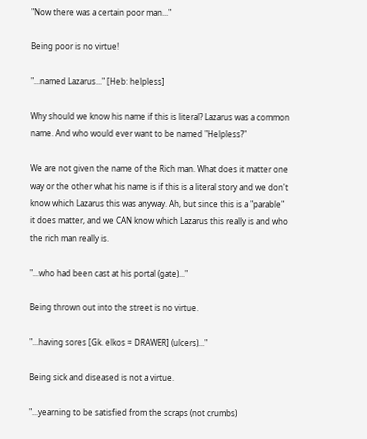"Now there was a certain poor man..."

Being poor is no virtue!

"...named Lazarus..." [Heb: helpless]

Why should we know his name if this is literal? Lazarus was a common name. And who would ever want to be named "Helpless?"

We are not given the name of the Rich man. What does it matter one way or the other what his name is if this is a literal story and we don't know which Lazarus this was anyway. Ah, but since this is a "parable" it does matter, and we CAN know which Lazarus this really is and who the rich man really is.

"...who had been cast at his portal (gate)..."

Being thrown out into the street is no virtue.

"...having sores [Gk. elkos = DRAWER] (ulcers)..."

Being sick and diseased is not a virtue.

"...yearning to be satisfied from the scraps (not crumbs)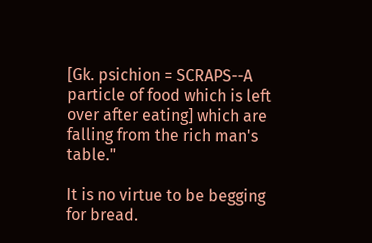[Gk. psichion = SCRAPS--A particle of food which is left over after eating] which are falling from the rich man's table."

It is no virtue to be begging for bread.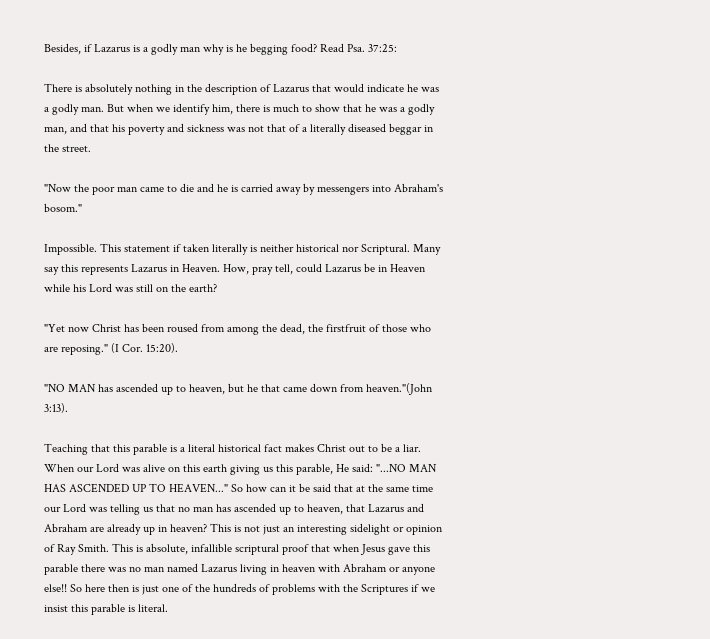Besides, if Lazarus is a godly man why is he begging food? Read Psa. 37:25:

There is absolutely nothing in the description of Lazarus that would indicate he was a godly man. But when we identify him, there is much to show that he was a godly man, and that his poverty and sickness was not that of a literally diseased beggar in the street.

"Now the poor man came to die and he is carried away by messengers into Abraham's bosom."

Impossible. This statement if taken literally is neither historical nor Scriptural. Many say this represents Lazarus in Heaven. How, pray tell, could Lazarus be in Heaven while his Lord was still on the earth?

"Yet now Christ has been roused from among the dead, the firstfruit of those who are reposing." (I Cor. 15:20).

"NO MAN has ascended up to heaven, but he that came down from heaven."(John 3:13).

Teaching that this parable is a literal historical fact makes Christ out to be a liar. When our Lord was alive on this earth giving us this parable, He said: "...NO MAN HAS ASCENDED UP TO HEAVEN..." So how can it be said that at the same time our Lord was telling us that no man has ascended up to heaven, that Lazarus and Abraham are already up in heaven? This is not just an interesting sidelight or opinion of Ray Smith. This is absolute, infallible scriptural proof that when Jesus gave this parable there was no man named Lazarus living in heaven with Abraham or anyone else!! So here then is just one of the hundreds of problems with the Scriptures if we insist this parable is literal.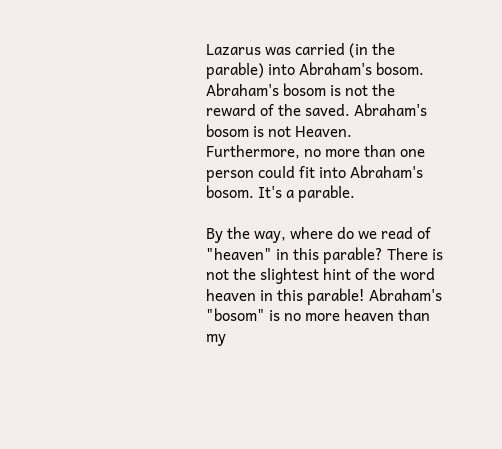Lazarus was carried (in the parable) into Abraham's bosom. Abraham's bosom is not the reward of the saved. Abraham's bosom is not Heaven. Furthermore, no more than one person could fit into Abraham's bosom. It's a parable.

By the way, where do we read of "heaven" in this parable? There is not the slightest hint of the word heaven in this parable! Abraham's "bosom" is no more heaven than my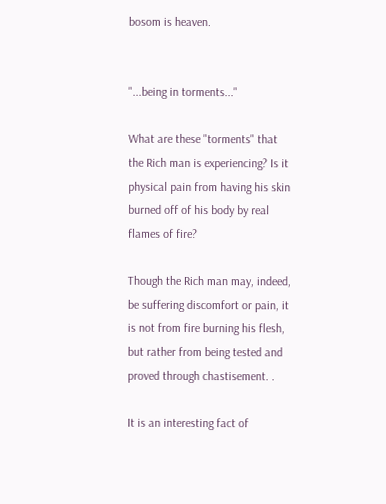bosom is heaven.


"...being in torments..."

What are these "torments" that the Rich man is experiencing? Is it physical pain from having his skin burned off of his body by real flames of fire?

Though the Rich man may, indeed, be suffering discomfort or pain, it is not from fire burning his flesh, but rather from being tested and proved through chastisement. .

It is an interesting fact of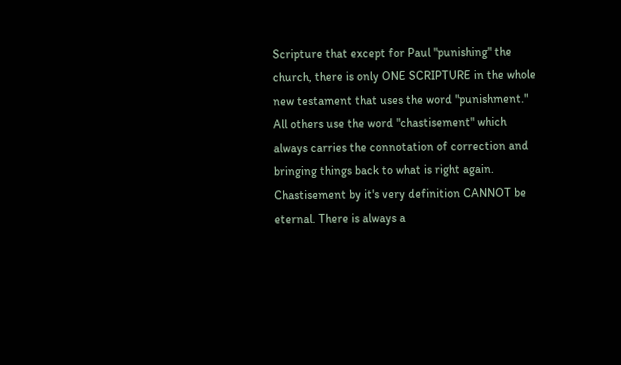Scripture that except for Paul "punishing" the church, there is only ONE SCRIPTURE in the whole new testament that uses the word "punishment." All others use the word "chastisement" which always carries the connotation of correction and bringing things back to what is right again. Chastisement by it's very definition CANNOT be eternal. There is always a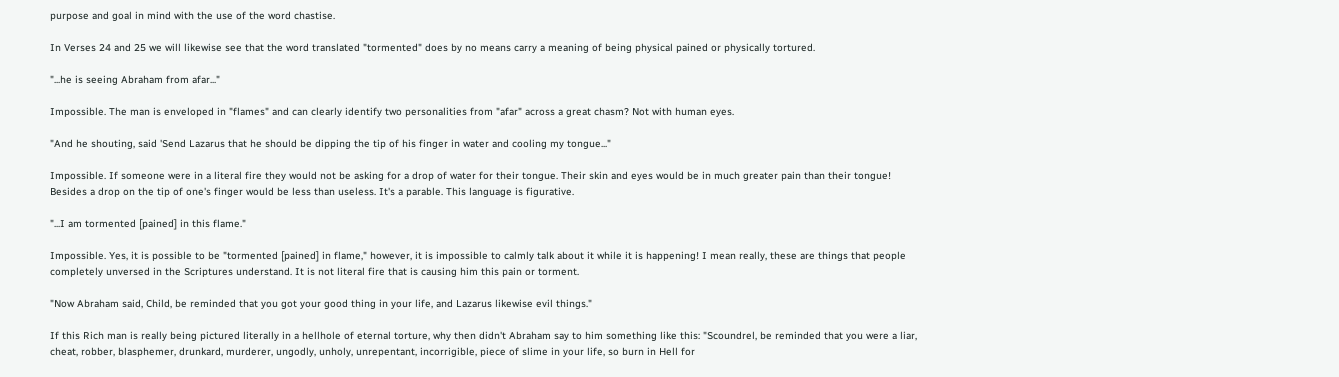purpose and goal in mind with the use of the word chastise.

In Verses 24 and 25 we will likewise see that the word translated "tormented" does by no means carry a meaning of being physical pained or physically tortured.

"...he is seeing Abraham from afar..."

Impossible. The man is enveloped in "flames" and can clearly identify two personalities from "afar" across a great chasm? Not with human eyes.

"And he shouting, said 'Send Lazarus that he should be dipping the tip of his finger in water and cooling my tongue..."

Impossible. If someone were in a literal fire they would not be asking for a drop of water for their tongue. Their skin and eyes would be in much greater pain than their tongue! Besides a drop on the tip of one's finger would be less than useless. It's a parable. This language is figurative.

"...I am tormented [pained] in this flame."

Impossible. Yes, it is possible to be "tormented [pained] in flame," however, it is impossible to calmly talk about it while it is happening! I mean really, these are things that people completely unversed in the Scriptures understand. It is not literal fire that is causing him this pain or torment.

"Now Abraham said, Child, be reminded that you got your good thing in your life, and Lazarus likewise evil things."

If this Rich man is really being pictured literally in a hellhole of eternal torture, why then didn't Abraham say to him something like this: "Scoundrel, be reminded that you were a liar, cheat, robber, blasphemer, drunkard, murderer, ungodly, unholy, unrepentant, incorrigible, piece of slime in your life, so burn in Hell for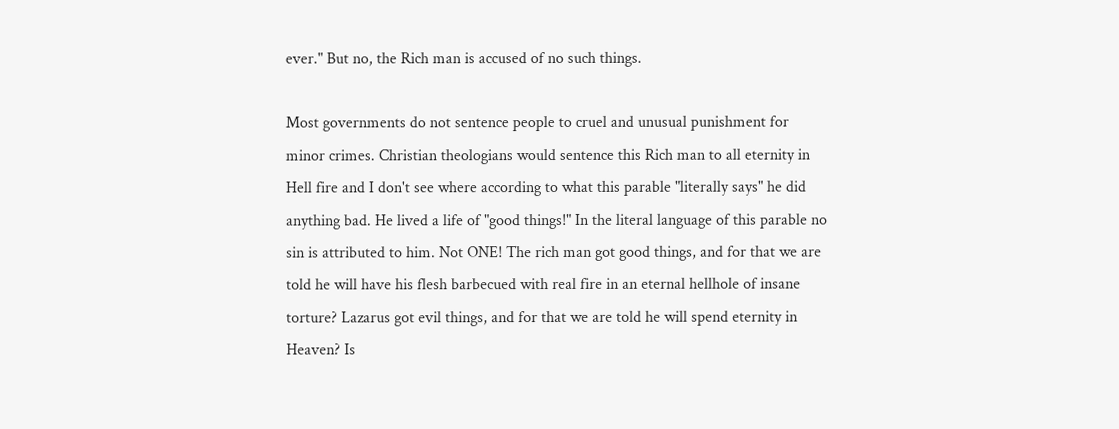ever." But no, the Rich man is accused of no such things.

Most governments do not sentence people to cruel and unusual punishment for minor crimes. Christian theologians would sentence this Rich man to all eternity in Hell fire and I don't see where according to what this parable "literally says" he did anything bad. He lived a life of "good things!" In the literal language of this parable no sin is attributed to him. Not ONE! The rich man got good things, and for that we are told he will have his flesh barbecued with real fire in an eternal hellhole of insane torture? Lazarus got evil things, and for that we are told he will spend eternity in Heaven? Is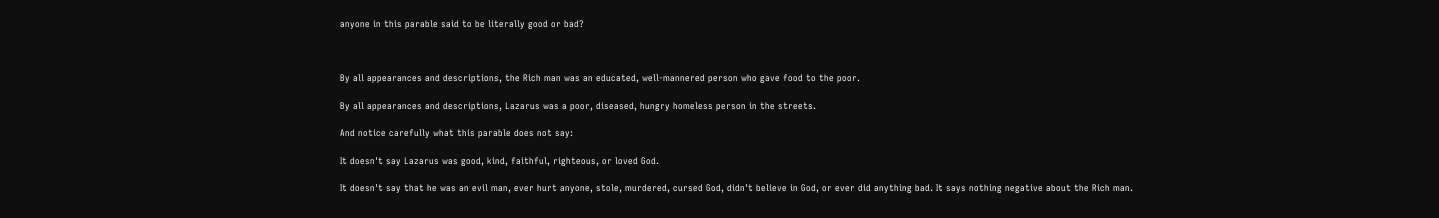anyone in this parable said to be literally good or bad?



By all appearances and descriptions, the Rich man was an educated, well-mannered person who gave food to the poor.

By all appearances and descriptions, Lazarus was a poor, diseased, hungry homeless person in the streets.

And notice carefully what this parable does not say:

It doesn't say Lazarus was good, kind, faithful, righteous, or loved God.

It doesn't say that he was an evil man, ever hurt anyone, stole, murdered, cursed God, didn't believe in God, or ever did anything bad. It says nothing negative about the Rich man.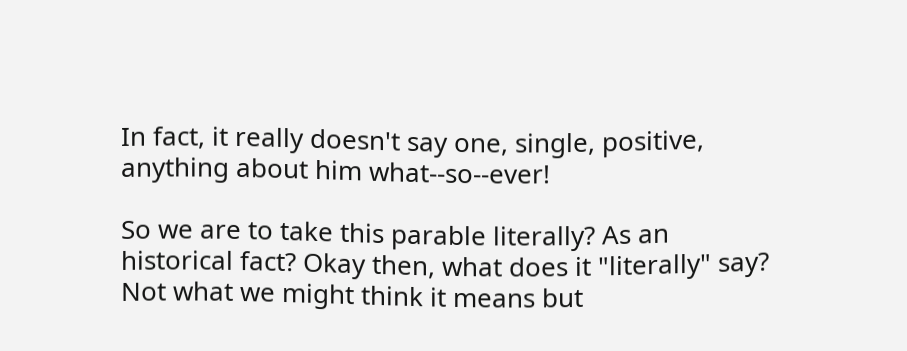In fact, it really doesn't say one, single, positive, anything about him what--so--ever!

So we are to take this parable literally? As an historical fact? Okay then, what does it "literally" say? Not what we might think it means but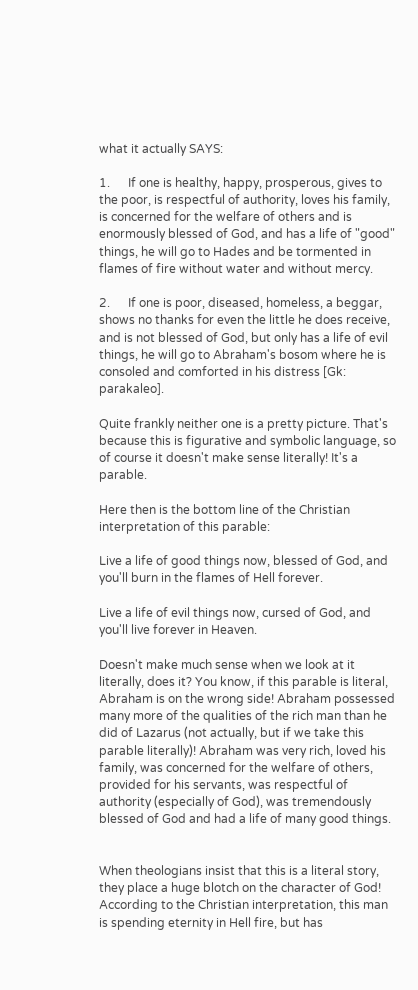what it actually SAYS:

1.      If one is healthy, happy, prosperous, gives to the poor, is respectful of authority, loves his family, is concerned for the welfare of others and is enormously blessed of God, and has a life of "good" things, he will go to Hades and be tormented in flames of fire without water and without mercy.

2.      If one is poor, diseased, homeless, a beggar, shows no thanks for even the little he does receive, and is not blessed of God, but only has a life of evil things, he will go to Abraham's bosom where he is consoled and comforted in his distress [Gk: parakaleo].

Quite frankly neither one is a pretty picture. That's because this is figurative and symbolic language, so of course it doesn't make sense literally! It's a parable.

Here then is the bottom line of the Christian interpretation of this parable:

Live a life of good things now, blessed of God, and you'll burn in the flames of Hell forever.

Live a life of evil things now, cursed of God, and you'll live forever in Heaven.

Doesn't make much sense when we look at it literally, does it? You know, if this parable is literal, Abraham is on the wrong side! Abraham possessed many more of the qualities of the rich man than he did of Lazarus (not actually, but if we take this parable literally)! Abraham was very rich, loved his family, was concerned for the welfare of others, provided for his servants, was respectful of authority (especially of God), was tremendously blessed of God and had a life of many good things.


When theologians insist that this is a literal story, they place a huge blotch on the character of God! According to the Christian interpretation, this man is spending eternity in Hell fire, but has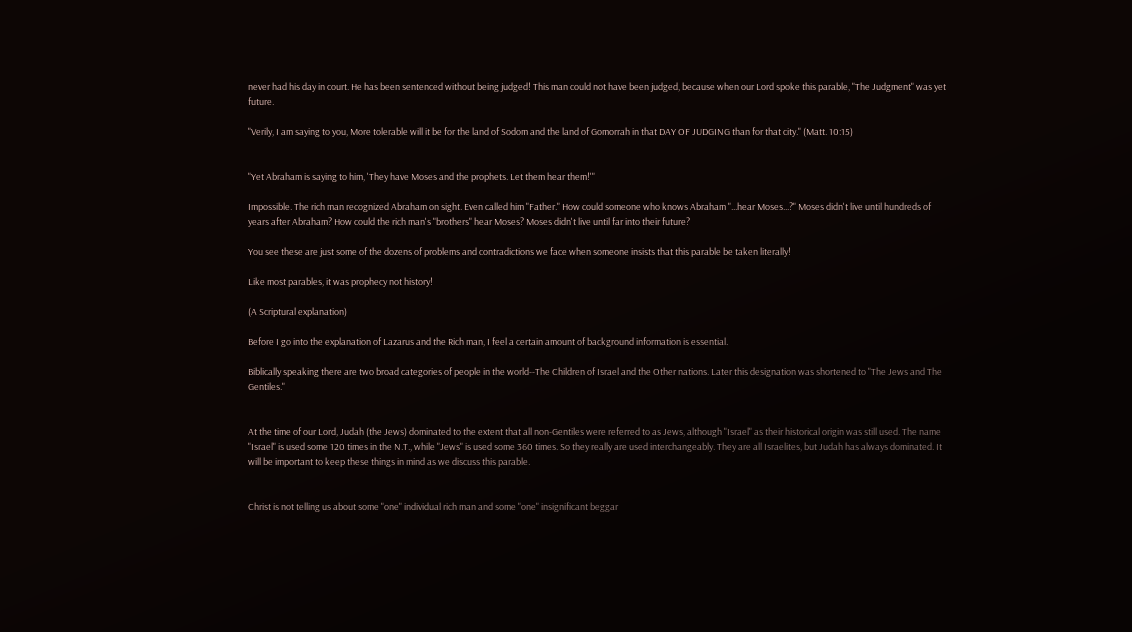never had his day in court. He has been sentenced without being judged! This man could not have been judged, because when our Lord spoke this parable, "The Judgment" was yet future.

"Verily, I am saying to you, More tolerable will it be for the land of Sodom and the land of Gomorrah in that DAY OF JUDGING than for that city." (Matt. 10:15)


"Yet Abraham is saying to him, 'They have Moses and the prophets. Let them hear them!'"

Impossible. The rich man recognized Abraham on sight. Even called him "Father." How could someone who knows Abraham "...hear Moses...?" Moses didn't live until hundreds of years after Abraham? How could the rich man's "brothers" hear Moses? Moses didn't live until far into their future?

You see these are just some of the dozens of problems and contradictions we face when someone insists that this parable be taken literally!

Like most parables, it was prophecy not history!

(A Scriptural explanation)

Before I go into the explanation of Lazarus and the Rich man, I feel a certain amount of background information is essential.

Biblically speaking there are two broad categories of people in the world--The Children of Israel and the Other nations. Later this designation was shortened to "The Jews and The Gentiles."


At the time of our Lord, Judah (the Jews) dominated to the extent that all non-Gentiles were referred to as Jews, although "Israel" as their historical origin was still used. The name "Israel" is used some 120 times in the N.T., while "Jews" is used some 360 times. So they really are used interchangeably. They are all Israelites, but Judah has always dominated. It will be important to keep these things in mind as we discuss this parable.


Christ is not telling us about some "one" individual rich man and some "one" insignificant beggar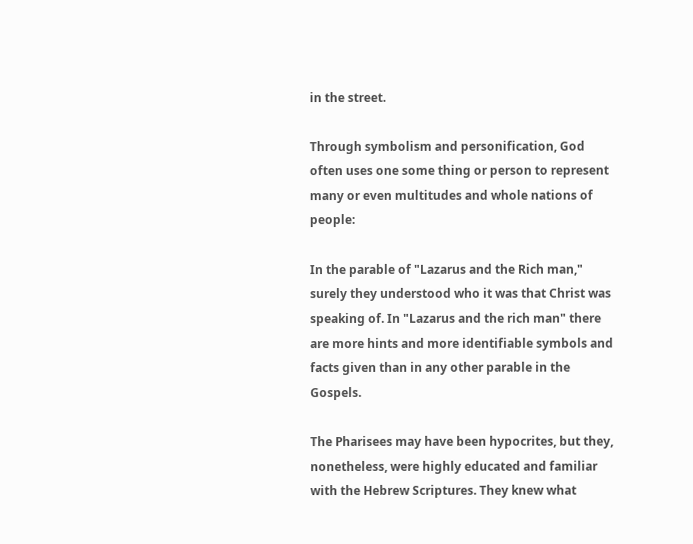in the street.

Through symbolism and personification, God often uses one some thing or person to represent many or even multitudes and whole nations of people:

In the parable of "Lazarus and the Rich man," surely they understood who it was that Christ was speaking of. In "Lazarus and the rich man" there are more hints and more identifiable symbols and facts given than in any other parable in the Gospels.

The Pharisees may have been hypocrites, but they, nonetheless, were highly educated and familiar with the Hebrew Scriptures. They knew what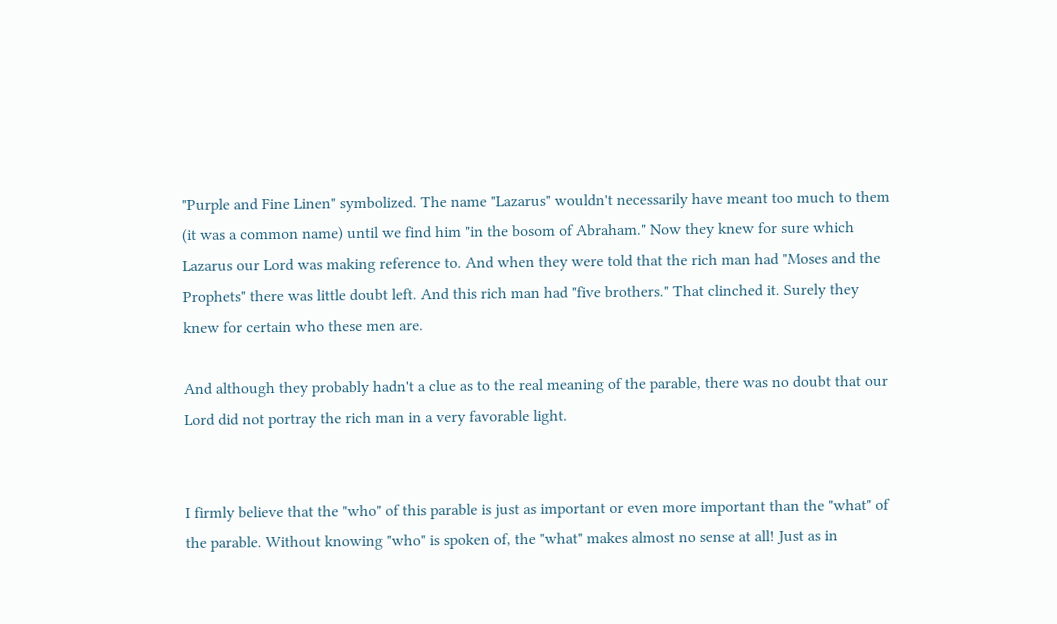"Purple and Fine Linen" symbolized. The name "Lazarus" wouldn't necessarily have meant too much to them (it was a common name) until we find him "in the bosom of Abraham." Now they knew for sure which Lazarus our Lord was making reference to. And when they were told that the rich man had "Moses and the Prophets" there was little doubt left. And this rich man had "five brothers." That clinched it. Surely they knew for certain who these men are.

And although they probably hadn't a clue as to the real meaning of the parable, there was no doubt that our Lord did not portray the rich man in a very favorable light.


I firmly believe that the "who" of this parable is just as important or even more important than the "what" of the parable. Without knowing "who" is spoken of, the "what" makes almost no sense at all! Just as in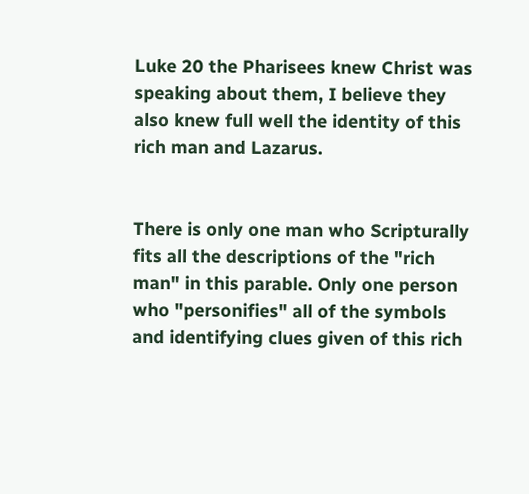Luke 20 the Pharisees knew Christ was speaking about them, I believe they also knew full well the identity of this rich man and Lazarus.


There is only one man who Scripturally fits all the descriptions of the "rich man" in this parable. Only one person who "personifies" all of the symbols and identifying clues given of this rich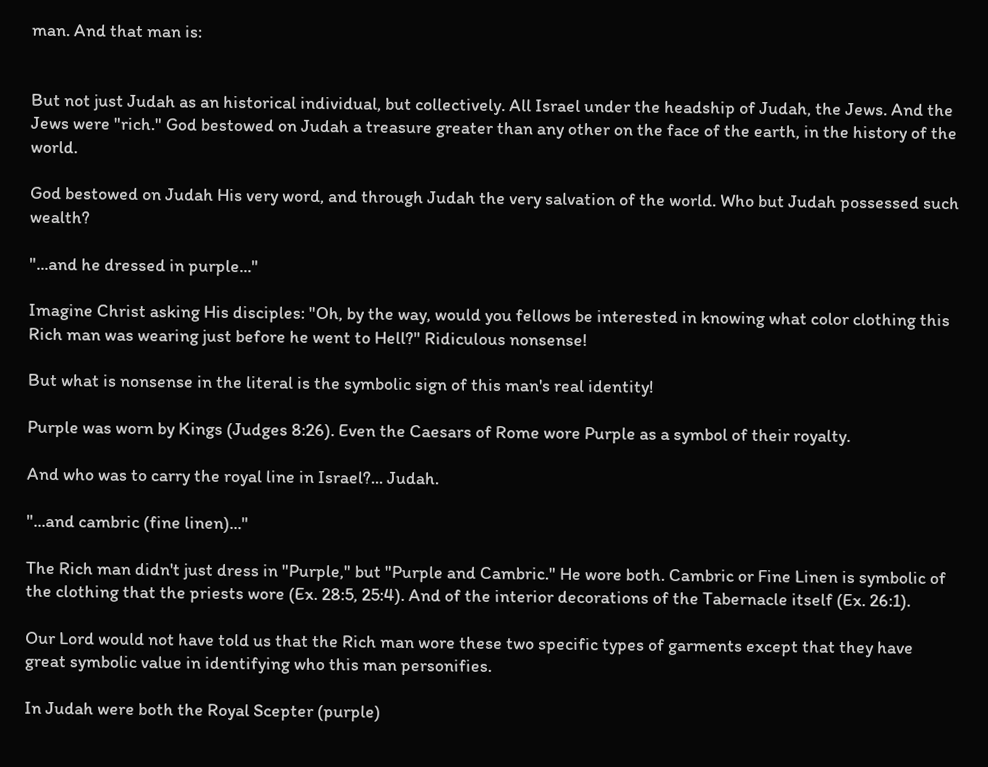man. And that man is:


But not just Judah as an historical individual, but collectively. All Israel under the headship of Judah, the Jews. And the Jews were "rich." God bestowed on Judah a treasure greater than any other on the face of the earth, in the history of the world.

God bestowed on Judah His very word, and through Judah the very salvation of the world. Who but Judah possessed such wealth?

"...and he dressed in purple..."

Imagine Christ asking His disciples: "Oh, by the way, would you fellows be interested in knowing what color clothing this Rich man was wearing just before he went to Hell?" Ridiculous nonsense!

But what is nonsense in the literal is the symbolic sign of this man's real identity!

Purple was worn by Kings (Judges 8:26). Even the Caesars of Rome wore Purple as a symbol of their royalty.

And who was to carry the royal line in Israel?... Judah.

"...and cambric (fine linen)..."

The Rich man didn't just dress in "Purple," but "Purple and Cambric." He wore both. Cambric or Fine Linen is symbolic of the clothing that the priests wore (Ex. 28:5, 25:4). And of the interior decorations of the Tabernacle itself (Ex. 26:1).

Our Lord would not have told us that the Rich man wore these two specific types of garments except that they have great symbolic value in identifying who this man personifies.

In Judah were both the Royal Scepter (purple)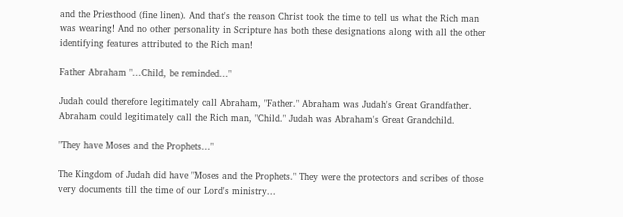and the Priesthood (fine linen). And that's the reason Christ took the time to tell us what the Rich man was wearing! And no other personality in Scripture has both these designations along with all the other identifying features attributed to the Rich man!

Father Abraham "...Child, be reminded..."

Judah could therefore legitimately call Abraham, "Father." Abraham was Judah's Great Grandfather. Abraham could legitimately call the Rich man, "Child." Judah was Abraham's Great Grandchild.

"They have Moses and the Prophets..."

The Kingdom of Judah did have "Moses and the Prophets." They were the protectors and scribes of those very documents till the time of our Lord's ministry...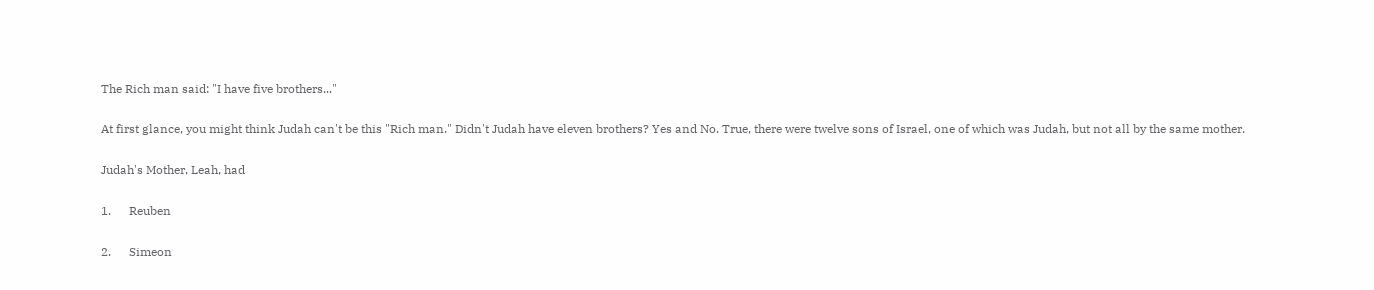The Rich man said: "I have five brothers..."

At first glance, you might think Judah can't be this "Rich man." Didn't Judah have eleven brothers? Yes and No. True, there were twelve sons of Israel, one of which was Judah, but not all by the same mother.

Judah's Mother, Leah, had

1.      Reuben

2.      Simeon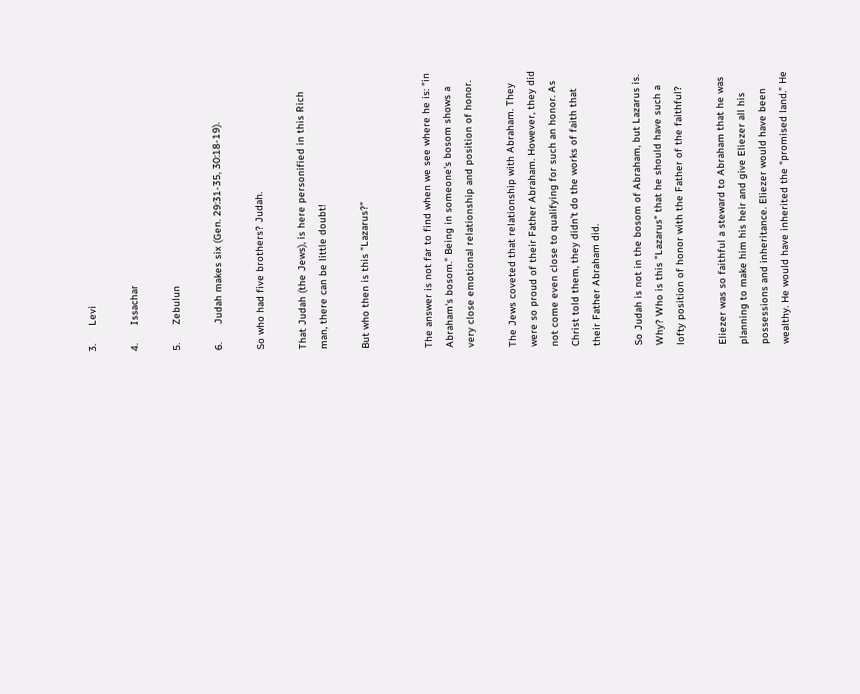3.      Levi

4.      Issachar

5.      Zebulun

6.      Judah makes six (Gen. 29:31-35, 30:18-19).

So who had five brothers? Judah.

That Judah (the Jews), is here personified in this Rich man, there can be little doubt!

But who then is this "Lazarus?"


The answer is not far to find when we see where he is: "in Abraham's bosom." Being in someone's bosom shows a very close emotional relationship and position of honor.

The Jews coveted that relationship with Abraham. They were so proud of their Father Abraham. However, they did not come even close to qualifying for such an honor. As Christ told them, they didn't do the works of faith that their Father Abraham did.

So Judah is not in the bosom of Abraham, but Lazarus is. Why? Who is this "Lazarus" that he should have such a lofty position of honor with the Father of the faithful?

Eliezer was so faithful a steward to Abraham that he was planning to make him his heir and give Eliezer all his possessions and inheritance. Eliezer would have been wealthy. He would have inherited the "promised land." He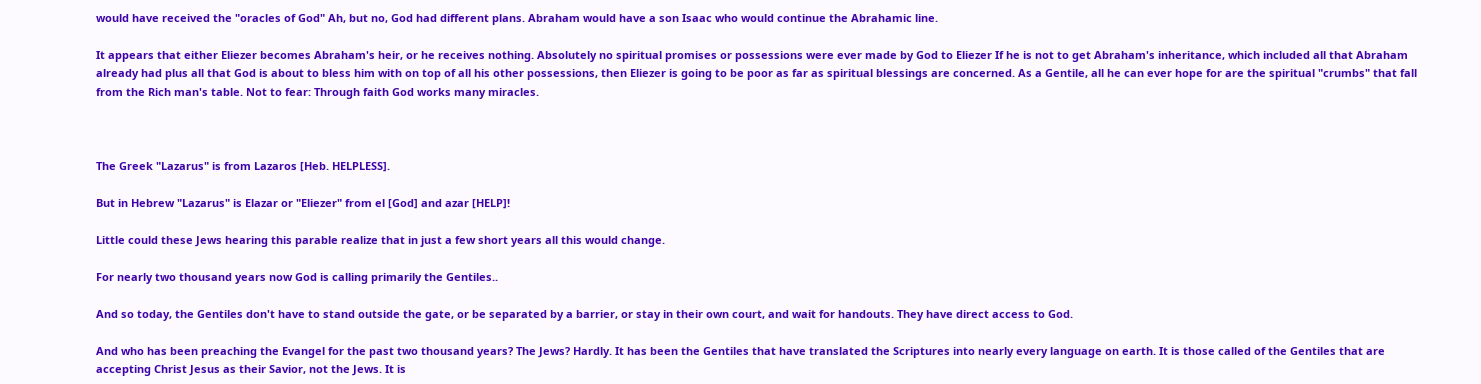would have received the "oracles of God" Ah, but no, God had different plans. Abraham would have a son Isaac who would continue the Abrahamic line.

It appears that either Eliezer becomes Abraham's heir, or he receives nothing. Absolutely no spiritual promises or possessions were ever made by God to Eliezer If he is not to get Abraham's inheritance, which included all that Abraham already had plus all that God is about to bless him with on top of all his other possessions, then Eliezer is going to be poor as far as spiritual blessings are concerned. As a Gentile, all he can ever hope for are the spiritual "crumbs" that fall from the Rich man's table. Not to fear: Through faith God works many miracles.



The Greek "Lazarus" is from Lazaros [Heb. HELPLESS].

But in Hebrew "Lazarus" is Elazar or "Eliezer" from el [God] and azar [HELP]!

Little could these Jews hearing this parable realize that in just a few short years all this would change.

For nearly two thousand years now God is calling primarily the Gentiles..

And so today, the Gentiles don't have to stand outside the gate, or be separated by a barrier, or stay in their own court, and wait for handouts. They have direct access to God.

And who has been preaching the Evangel for the past two thousand years? The Jews? Hardly. It has been the Gentiles that have translated the Scriptures into nearly every language on earth. It is those called of the Gentiles that are accepting Christ Jesus as their Savior, not the Jews. It is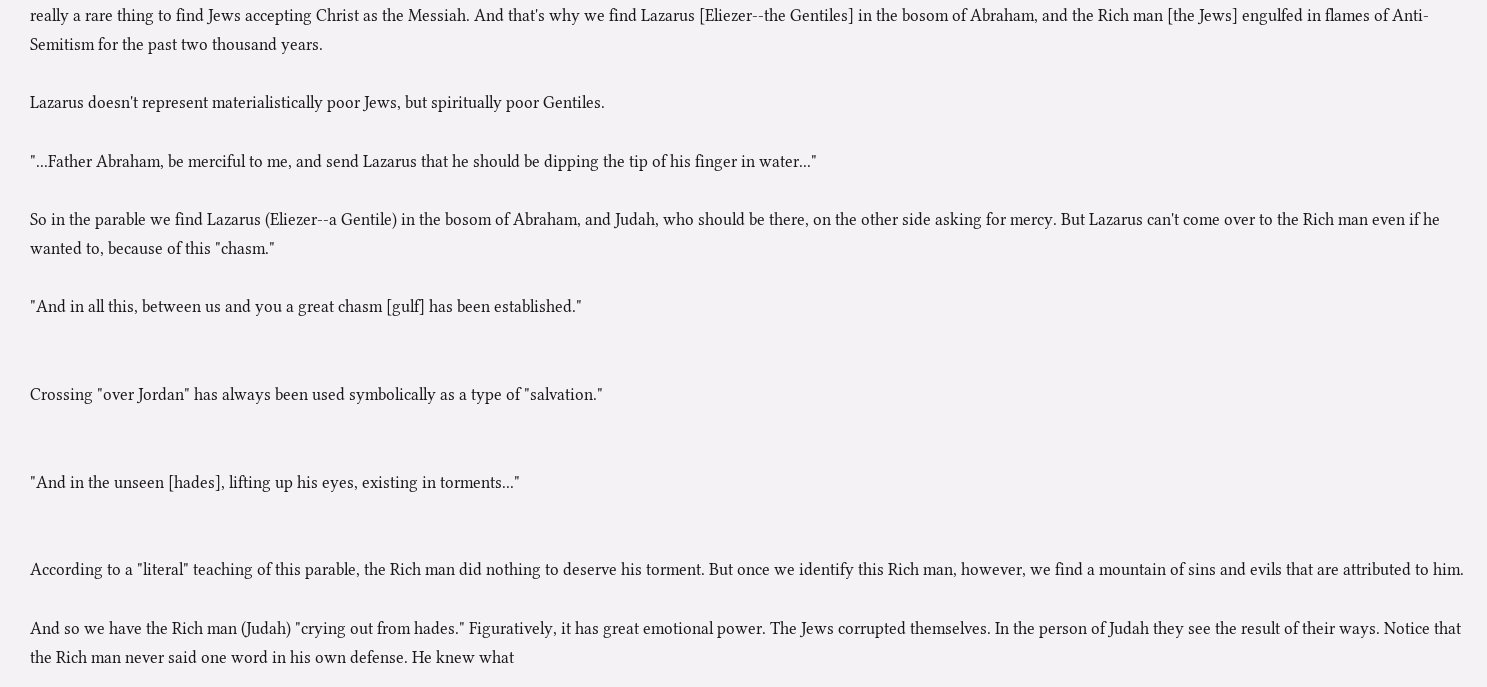really a rare thing to find Jews accepting Christ as the Messiah. And that's why we find Lazarus [Eliezer--the Gentiles] in the bosom of Abraham, and the Rich man [the Jews] engulfed in flames of Anti-Semitism for the past two thousand years.

Lazarus doesn't represent materialistically poor Jews, but spiritually poor Gentiles.

"...Father Abraham, be merciful to me, and send Lazarus that he should be dipping the tip of his finger in water..."

So in the parable we find Lazarus (Eliezer--a Gentile) in the bosom of Abraham, and Judah, who should be there, on the other side asking for mercy. But Lazarus can't come over to the Rich man even if he wanted to, because of this "chasm."

"And in all this, between us and you a great chasm [gulf] has been established."


Crossing "over Jordan" has always been used symbolically as a type of "salvation."


"And in the unseen [hades], lifting up his eyes, existing in torments..."


According to a "literal" teaching of this parable, the Rich man did nothing to deserve his torment. But once we identify this Rich man, however, we find a mountain of sins and evils that are attributed to him.

And so we have the Rich man (Judah) "crying out from hades." Figuratively, it has great emotional power. The Jews corrupted themselves. In the person of Judah they see the result of their ways. Notice that the Rich man never said one word in his own defense. He knew what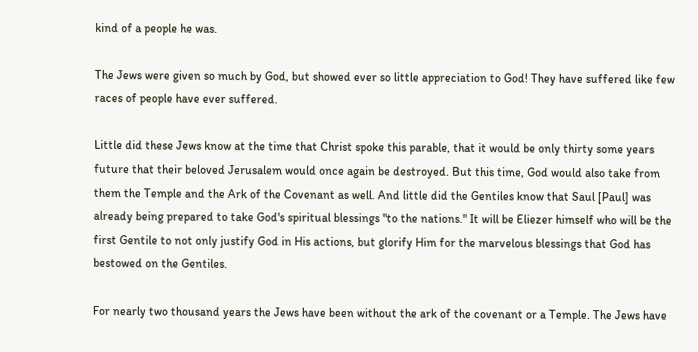kind of a people he was.

The Jews were given so much by God, but showed ever so little appreciation to God! They have suffered like few races of people have ever suffered.

Little did these Jews know at the time that Christ spoke this parable, that it would be only thirty some years future that their beloved Jerusalem would once again be destroyed. But this time, God would also take from them the Temple and the Ark of the Covenant as well. And little did the Gentiles know that Saul [Paul] was already being prepared to take God's spiritual blessings "to the nations." It will be Eliezer himself who will be the first Gentile to not only justify God in His actions, but glorify Him for the marvelous blessings that God has bestowed on the Gentiles.

For nearly two thousand years the Jews have been without the ark of the covenant or a Temple. The Jews have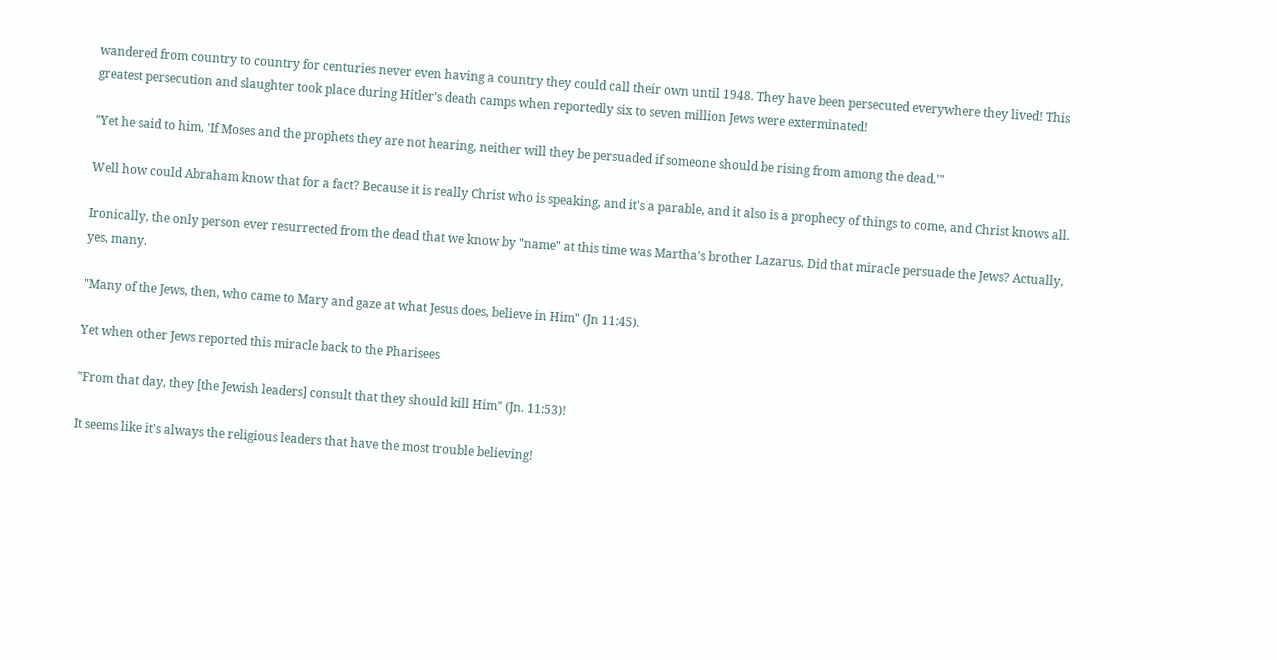wandered from country to country for centuries never even having a country they could call their own until 1948. They have been persecuted everywhere they lived! This greatest persecution and slaughter took place during Hitler's death camps when reportedly six to seven million Jews were exterminated!

"Yet he said to him, 'If Moses and the prophets they are not hearing, neither will they be persuaded if someone should be rising from among the dead.'"

Well how could Abraham know that for a fact? Because it is really Christ who is speaking, and it's a parable, and it also is a prophecy of things to come, and Christ knows all.

Ironically, the only person ever resurrected from the dead that we know by "name" at this time was Martha's brother Lazarus. Did that miracle persuade the Jews? Actually, yes, many.

"Many of the Jews, then, who came to Mary and gaze at what Jesus does, believe in Him" (Jn 11:45).

Yet when other Jews reported this miracle back to the Pharisees

"From that day, they [the Jewish leaders] consult that they should kill Him" (Jn. 11:53)!

It seems like it's always the religious leaders that have the most trouble believing!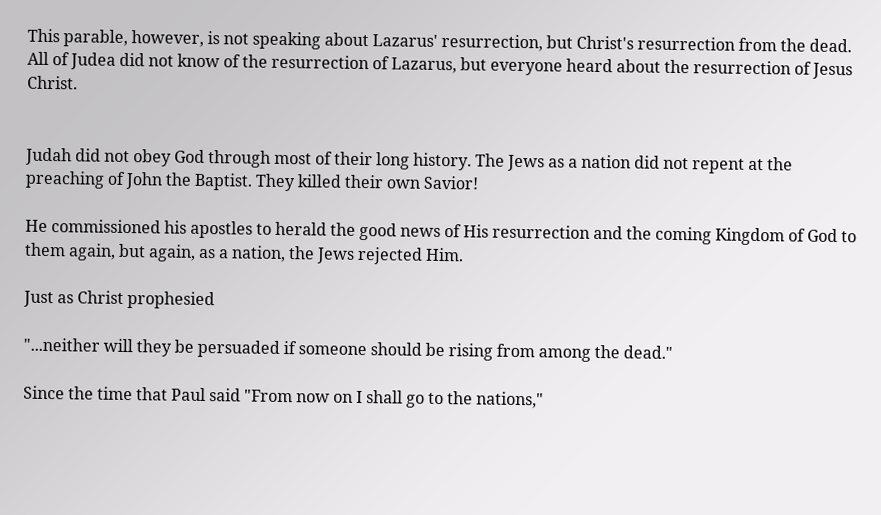This parable, however, is not speaking about Lazarus' resurrection, but Christ's resurrection from the dead. All of Judea did not know of the resurrection of Lazarus, but everyone heard about the resurrection of Jesus Christ.


Judah did not obey God through most of their long history. The Jews as a nation did not repent at the preaching of John the Baptist. They killed their own Savior!

He commissioned his apostles to herald the good news of His resurrection and the coming Kingdom of God to them again, but again, as a nation, the Jews rejected Him.

Just as Christ prophesied

"...neither will they be persuaded if someone should be rising from among the dead."

Since the time that Paul said "From now on I shall go to the nations,"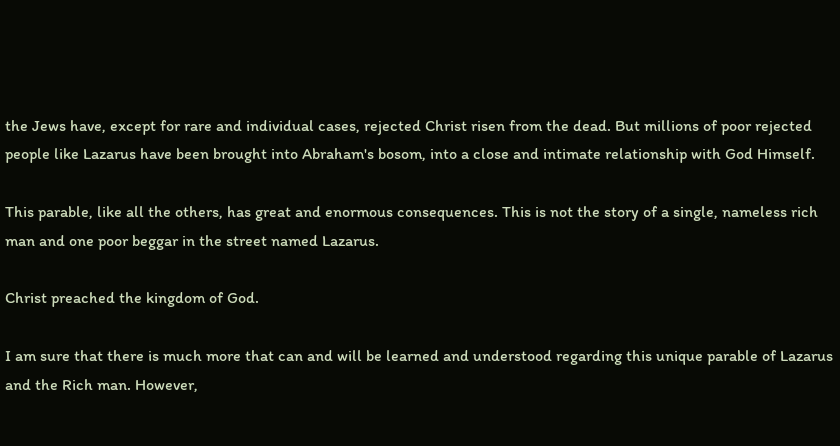the Jews have, except for rare and individual cases, rejected Christ risen from the dead. But millions of poor rejected people like Lazarus have been brought into Abraham's bosom, into a close and intimate relationship with God Himself.

This parable, like all the others, has great and enormous consequences. This is not the story of a single, nameless rich man and one poor beggar in the street named Lazarus.

Christ preached the kingdom of God.

I am sure that there is much more that can and will be learned and understood regarding this unique parable of Lazarus and the Rich man. However,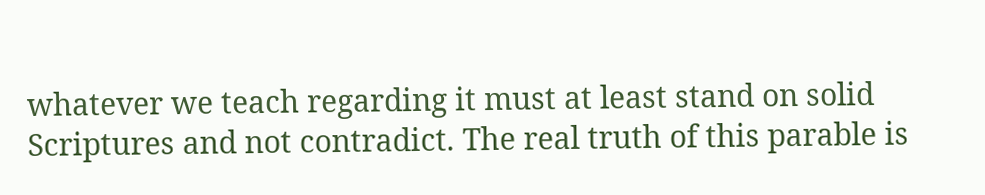whatever we teach regarding it must at least stand on solid Scriptures and not contradict. The real truth of this parable is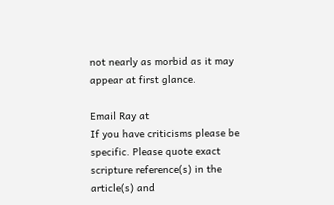not nearly as morbid as it may appear at first glance.

Email Ray at
If you have criticisms please be specific. Please quote exact
scripture reference(s) in the article(s) and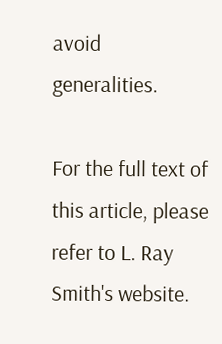avoid generalities.

For the full text of this article, please refer to L. Ray Smith's website.